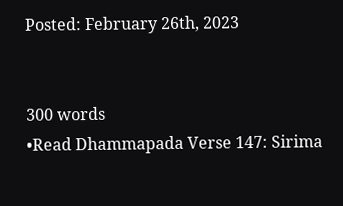Posted: February 26th, 2023


300 words
•Read Dhammapada Verse 147: Sirima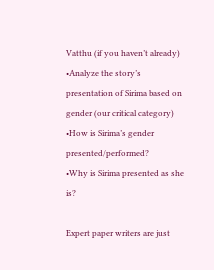Vatthu (if you haven’t already)
•Analyze the story’s presentation of Sirima based on gender (our critical category)
•How is Sirima’s gender presented/performed?
•Why is Sirima presented as she is?

Expert paper writers are just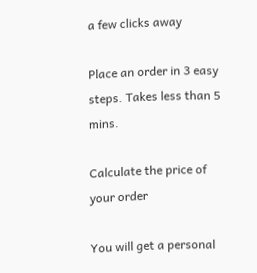a few clicks away

Place an order in 3 easy steps. Takes less than 5 mins.

Calculate the price of your order

You will get a personal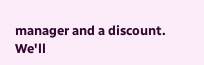manager and a discount.
We'll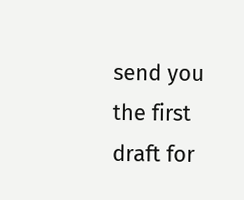send you the first draft for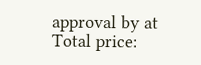approval by at
Total price: